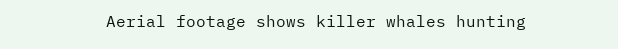Aerial footage shows killer whales hunting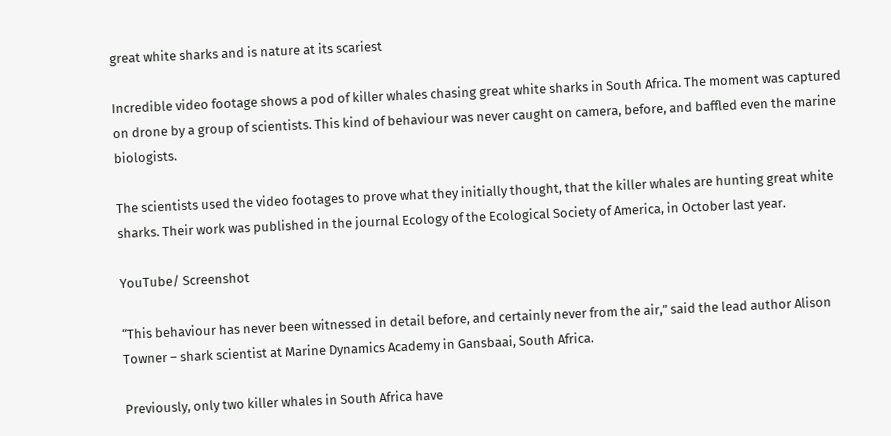great white sharks and is nature at its scariest

Incredible video footage shows a pod of killer whales chasing great white sharks in South Africa. The moment was captured on drone by a group of scientists. This kind of behaviour was never caught on camera, before, and baffled even the marine biologists.

The scientists used the video footages to prove what they initially thought, that the killer whales are hunting great white sharks. Their work was published in the journal Ecology of the Ecological Society of America, in October last year.

YouTube/ Screenshot

“This behaviour has never been witnessed in detail before, and certainly never from the air,” said the lead author Alison Towner – shark scientist at Marine Dynamics Academy in Gansbaai, South Africa.

Previously, only two killer whales in South Africa have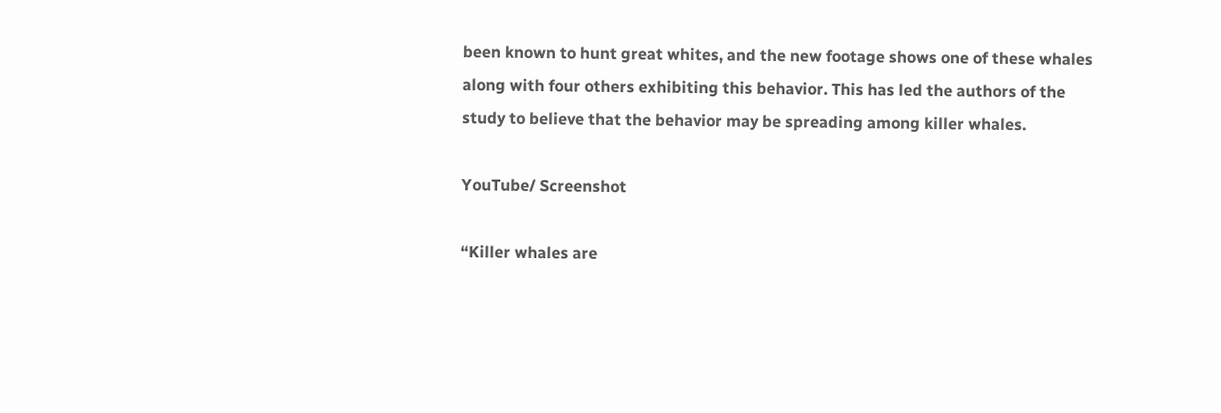been known to hunt great whites, and the new footage shows one of these whales along with four others exhibiting this behavior. This has led the authors of the study to believe that the behavior may be spreading among killer whales.

YouTube/ Screenshot

“Killer whales are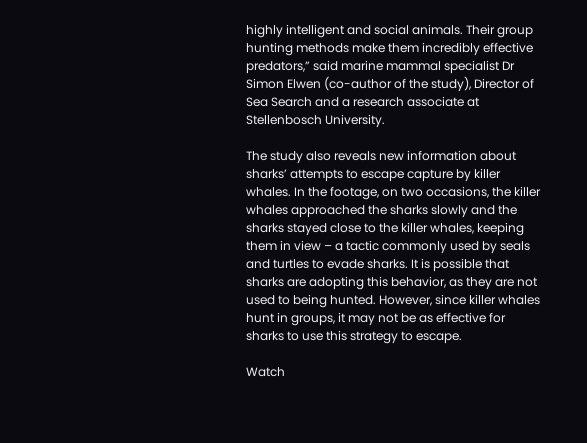highly intelligent and social animals. Their group hunting methods make them incredibly effective predators,” said marine mammal specialist Dr Simon Elwen (co-author of the study), Director of Sea Search and a research associate at Stellenbosch University.

The study also reveals new information about sharks’ attempts to escape capture by killer whales. In the footage, on two occasions, the killer whales approached the sharks slowly and the sharks stayed close to the killer whales, keeping them in view – a tactic commonly used by seals and turtles to evade sharks. It is possible that sharks are adopting this behavior, as they are not used to being hunted. However, since killer whales hunt in groups, it may not be as effective for sharks to use this strategy to escape.

Watch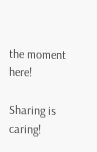the moment here!

Sharing is caring!